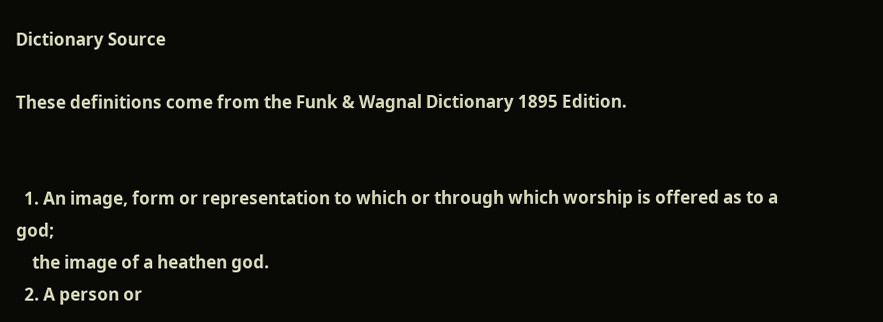Dictionary Source

These definitions come from the Funk & Wagnal Dictionary 1895 Edition.


  1. An image, form or representation to which or through which worship is offered as to a god;
    the image of a heathen god.
  2. A person or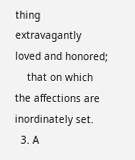thing extravagantly loved and honored;
    that on which the affections are inordinately set.
  3. A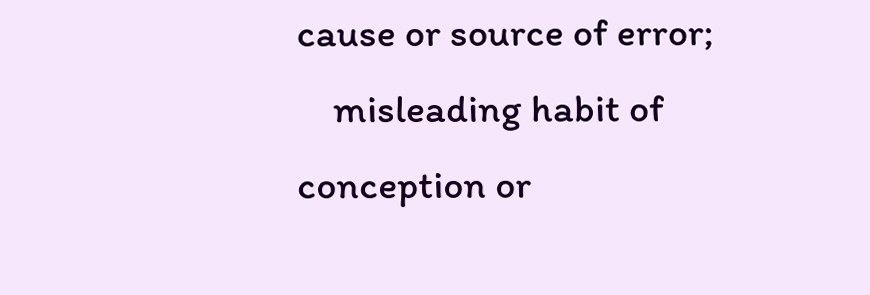cause or source of error;
    misleading habit of conception or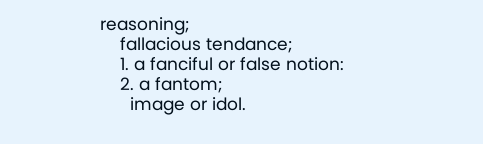reasoning;
    fallacious tendance;
    1. a fanciful or false notion:
    2. a fantom;
      image or idol.